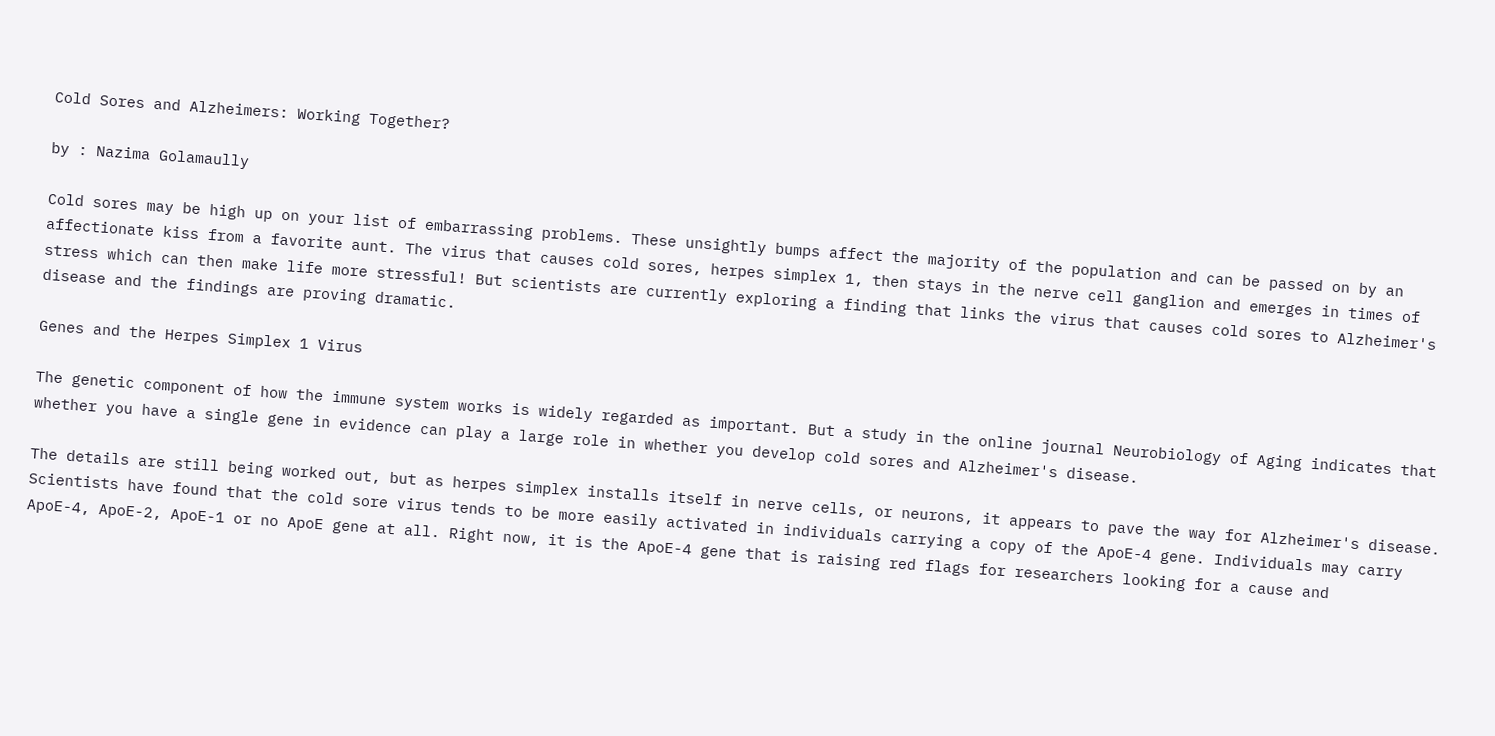Cold Sores and Alzheimers: Working Together?

by : Nazima Golamaully

Cold sores may be high up on your list of embarrassing problems. These unsightly bumps affect the majority of the population and can be passed on by an affectionate kiss from a favorite aunt. The virus that causes cold sores, herpes simplex 1, then stays in the nerve cell ganglion and emerges in times of stress which can then make life more stressful! But scientists are currently exploring a finding that links the virus that causes cold sores to Alzheimer's disease and the findings are proving dramatic.

Genes and the Herpes Simplex 1 Virus

The genetic component of how the immune system works is widely regarded as important. But a study in the online journal Neurobiology of Aging indicates that whether you have a single gene in evidence can play a large role in whether you develop cold sores and Alzheimer's disease.

The details are still being worked out, but as herpes simplex installs itself in nerve cells, or neurons, it appears to pave the way for Alzheimer's disease. Scientists have found that the cold sore virus tends to be more easily activated in individuals carrying a copy of the ApoE-4 gene. Individuals may carry ApoE-4, ApoE-2, ApoE-1 or no ApoE gene at all. Right now, it is the ApoE-4 gene that is raising red flags for researchers looking for a cause and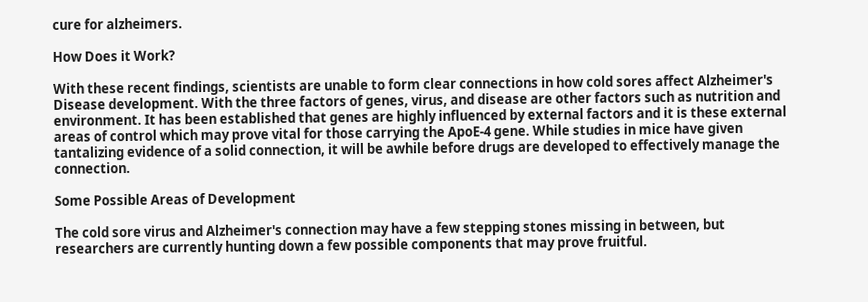cure for alzheimers.

How Does it Work?

With these recent findings, scientists are unable to form clear connections in how cold sores affect Alzheimer's Disease development. With the three factors of genes, virus, and disease are other factors such as nutrition and environment. It has been established that genes are highly influenced by external factors and it is these external areas of control which may prove vital for those carrying the ApoE-4 gene. While studies in mice have given tantalizing evidence of a solid connection, it will be awhile before drugs are developed to effectively manage the connection.

Some Possible Areas of Development

The cold sore virus and Alzheimer's connection may have a few stepping stones missing in between, but researchers are currently hunting down a few possible components that may prove fruitful.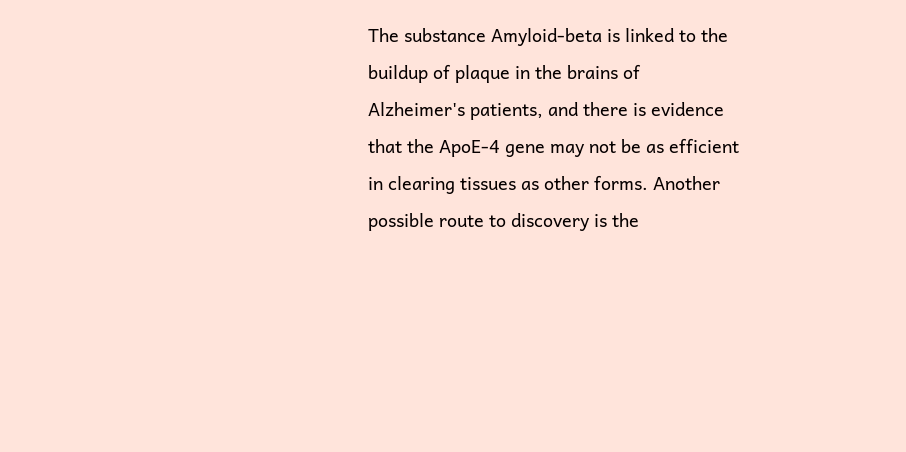The substance Amyloid-beta is linked to the buildup of plaque in the brains of Alzheimer's patients, and there is evidence that the ApoE-4 gene may not be as efficient in clearing tissues as other forms. Another possible route to discovery is the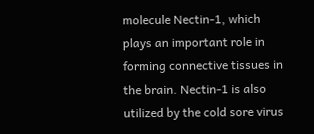molecule Nectin-1, which plays an important role in forming connective tissues in the brain. Nectin-1 is also utilized by the cold sore virus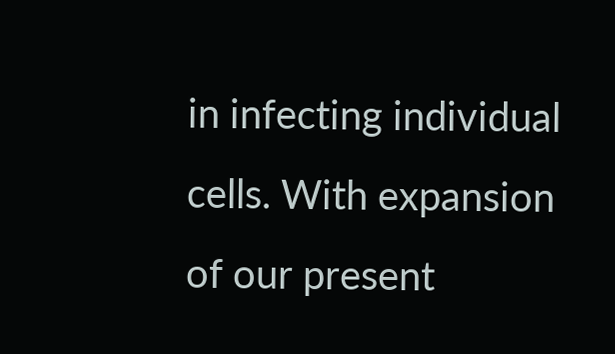in infecting individual cells. With expansion of our present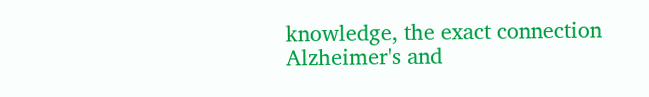knowledge, the exact connection Alzheimer's and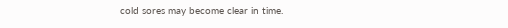cold sores may become clear in time.